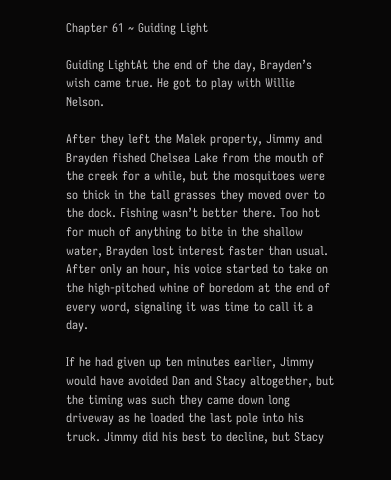Chapter 61 ~ Guiding Light

Guiding LightAt the end of the day, Brayden’s wish came true. He got to play with Willie Nelson.

After they left the Malek property, Jimmy and Brayden fished Chelsea Lake from the mouth of the creek for a while, but the mosquitoes were so thick in the tall grasses they moved over to the dock. Fishing wasn’t better there. Too hot for much of anything to bite in the shallow water, Brayden lost interest faster than usual. After only an hour, his voice started to take on the high-pitched whine of boredom at the end of every word, signaling it was time to call it a day.

If he had given up ten minutes earlier, Jimmy would have avoided Dan and Stacy altogether, but the timing was such they came down long driveway as he loaded the last pole into his truck. Jimmy did his best to decline, but Stacy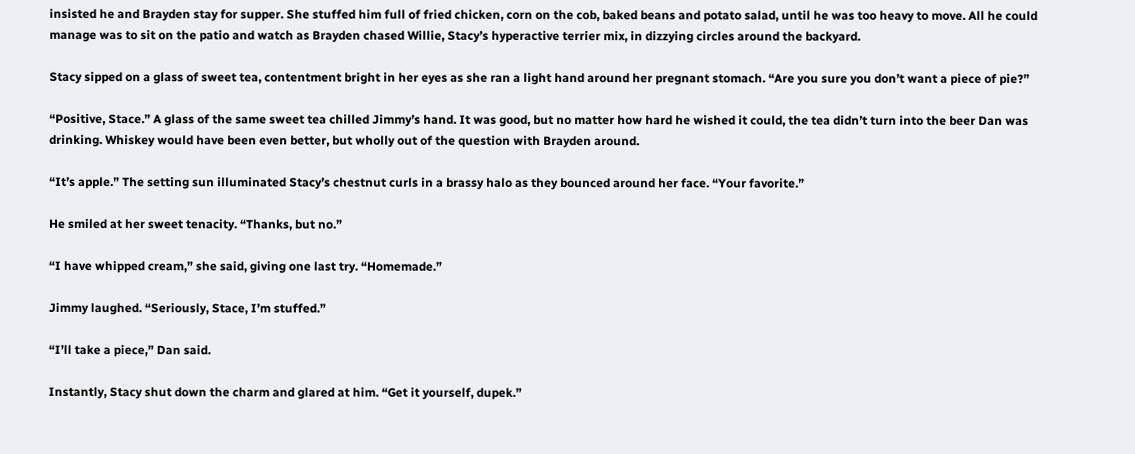insisted he and Brayden stay for supper. She stuffed him full of fried chicken, corn on the cob, baked beans and potato salad, until he was too heavy to move. All he could manage was to sit on the patio and watch as Brayden chased Willie, Stacy’s hyperactive terrier mix, in dizzying circles around the backyard.

Stacy sipped on a glass of sweet tea, contentment bright in her eyes as she ran a light hand around her pregnant stomach. “Are you sure you don’t want a piece of pie?”

“Positive, Stace.” A glass of the same sweet tea chilled Jimmy’s hand. It was good, but no matter how hard he wished it could, the tea didn’t turn into the beer Dan was drinking. Whiskey would have been even better, but wholly out of the question with Brayden around.

“It’s apple.” The setting sun illuminated Stacy’s chestnut curls in a brassy halo as they bounced around her face. “Your favorite.”

He smiled at her sweet tenacity. “Thanks, but no.”

“I have whipped cream,” she said, giving one last try. “Homemade.”

Jimmy laughed. “Seriously, Stace, I’m stuffed.”

“I’ll take a piece,” Dan said.

Instantly, Stacy shut down the charm and glared at him. “Get it yourself, dupek.”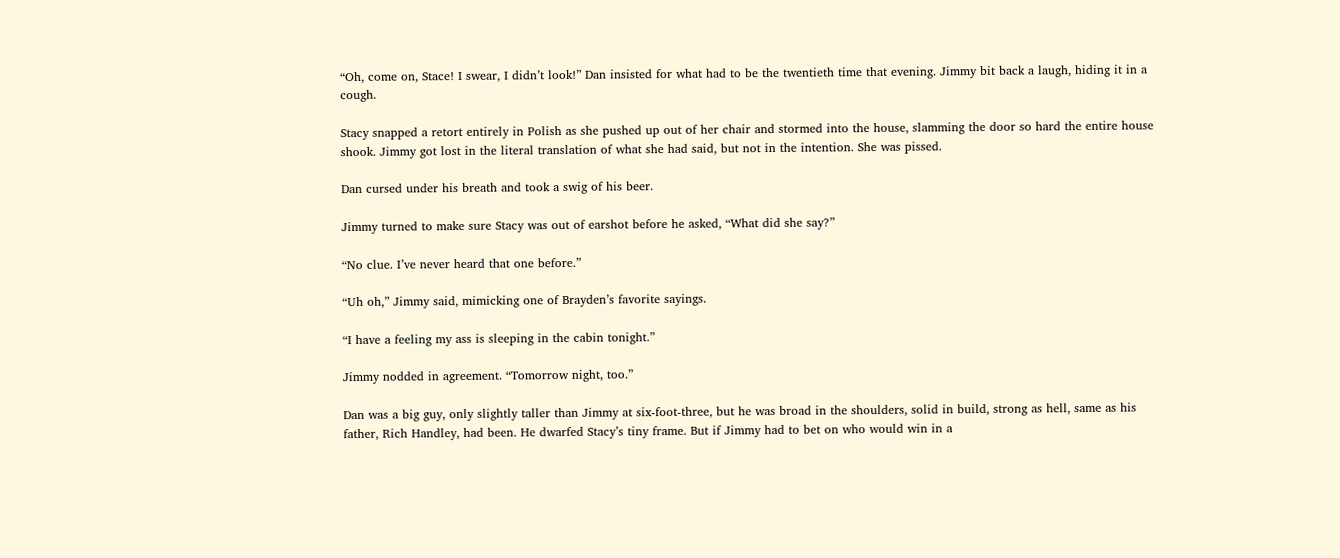“Oh, come on, Stace! I swear, I didn’t look!” Dan insisted for what had to be the twentieth time that evening. Jimmy bit back a laugh, hiding it in a cough.

Stacy snapped a retort entirely in Polish as she pushed up out of her chair and stormed into the house, slamming the door so hard the entire house shook. Jimmy got lost in the literal translation of what she had said, but not in the intention. She was pissed.

Dan cursed under his breath and took a swig of his beer.

Jimmy turned to make sure Stacy was out of earshot before he asked, “What did she say?”

“No clue. I’ve never heard that one before.”

“Uh oh,” Jimmy said, mimicking one of Brayden’s favorite sayings.

“I have a feeling my ass is sleeping in the cabin tonight.”

Jimmy nodded in agreement. “Tomorrow night, too.”

Dan was a big guy, only slightly taller than Jimmy at six-foot-three, but he was broad in the shoulders, solid in build, strong as hell, same as his father, Rich Handley, had been. He dwarfed Stacy’s tiny frame. But if Jimmy had to bet on who would win in a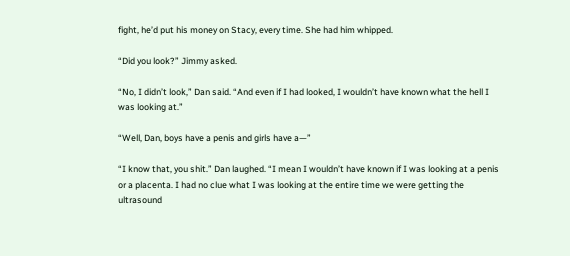fight, he’d put his money on Stacy, every time. She had him whipped.

“Did you look?” Jimmy asked.

“No, I didn’t look,” Dan said. “And even if I had looked, I wouldn’t have known what the hell I was looking at.”

“Well, Dan, boys have a penis and girls have a—”

“I know that, you shit.” Dan laughed. “I mean I wouldn’t have known if I was looking at a penis or a placenta. I had no clue what I was looking at the entire time we were getting the ultrasound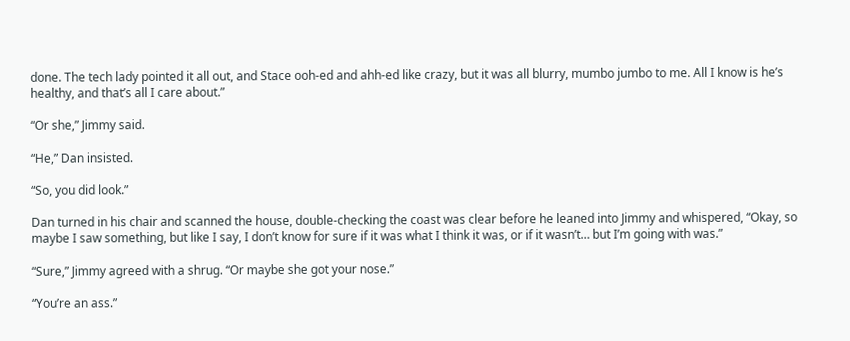done. The tech lady pointed it all out, and Stace ooh-ed and ahh-ed like crazy, but it was all blurry, mumbo jumbo to me. All I know is he’s healthy, and that’s all I care about.”

“Or she,” Jimmy said.

“He,” Dan insisted.

“So, you did look.”

Dan turned in his chair and scanned the house, double-checking the coast was clear before he leaned into Jimmy and whispered, “Okay, so maybe I saw something, but like I say, I don’t know for sure if it was what I think it was, or if it wasn’t… but I’m going with was.”

“Sure,” Jimmy agreed with a shrug. “Or maybe she got your nose.”

“You’re an ass.”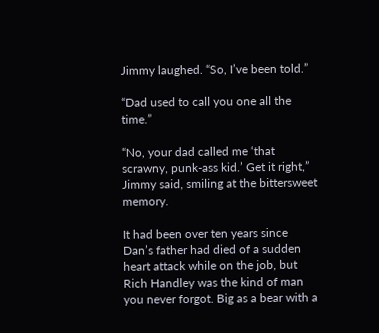Jimmy laughed. “So, I’ve been told.”

“Dad used to call you one all the time.”

“No, your dad called me ‘that scrawny, punk-ass kid.’ Get it right,” Jimmy said, smiling at the bittersweet memory.

It had been over ten years since Dan’s father had died of a sudden heart attack while on the job, but Rich Handley was the kind of man you never forgot. Big as a bear with a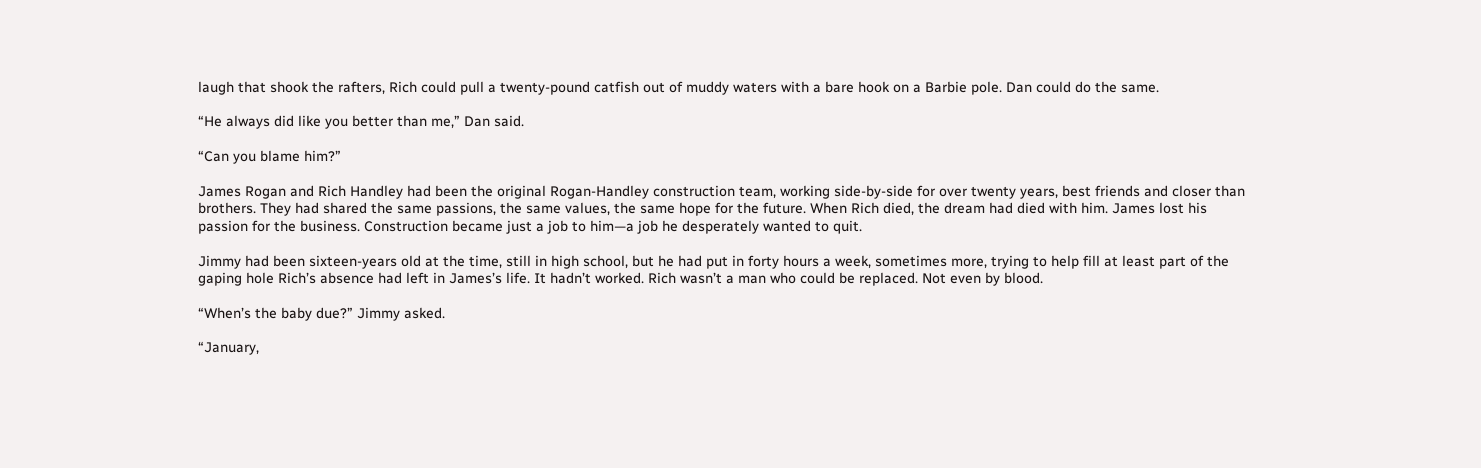laugh that shook the rafters, Rich could pull a twenty-pound catfish out of muddy waters with a bare hook on a Barbie pole. Dan could do the same.

“He always did like you better than me,” Dan said.

“Can you blame him?”

James Rogan and Rich Handley had been the original Rogan-Handley construction team, working side-by-side for over twenty years, best friends and closer than brothers. They had shared the same passions, the same values, the same hope for the future. When Rich died, the dream had died with him. James lost his passion for the business. Construction became just a job to him—a job he desperately wanted to quit.

Jimmy had been sixteen-years old at the time, still in high school, but he had put in forty hours a week, sometimes more, trying to help fill at least part of the gaping hole Rich’s absence had left in James’s life. It hadn’t worked. Rich wasn’t a man who could be replaced. Not even by blood.

“When’s the baby due?” Jimmy asked.

“January,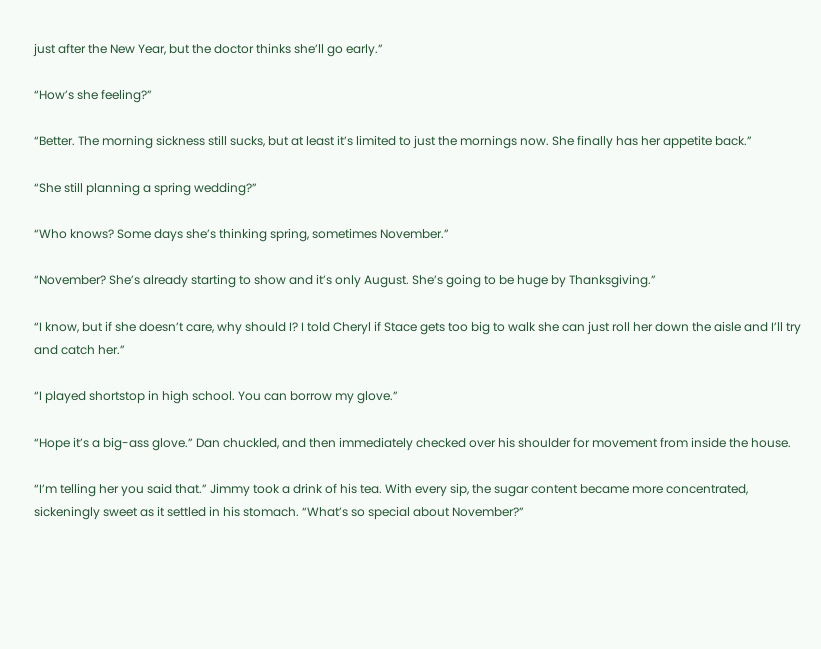just after the New Year, but the doctor thinks she’ll go early.”

“How’s she feeling?”

“Better. The morning sickness still sucks, but at least it’s limited to just the mornings now. She finally has her appetite back.”

“She still planning a spring wedding?”

“Who knows? Some days she’s thinking spring, sometimes November.”

“November? She’s already starting to show and it’s only August. She’s going to be huge by Thanksgiving.”

“I know, but if she doesn’t care, why should I? I told Cheryl if Stace gets too big to walk she can just roll her down the aisle and I’ll try and catch her.”

“I played shortstop in high school. You can borrow my glove.”

“Hope it’s a big-ass glove.” Dan chuckled, and then immediately checked over his shoulder for movement from inside the house.

“I’m telling her you said that.” Jimmy took a drink of his tea. With every sip, the sugar content became more concentrated, sickeningly sweet as it settled in his stomach. “What’s so special about November?”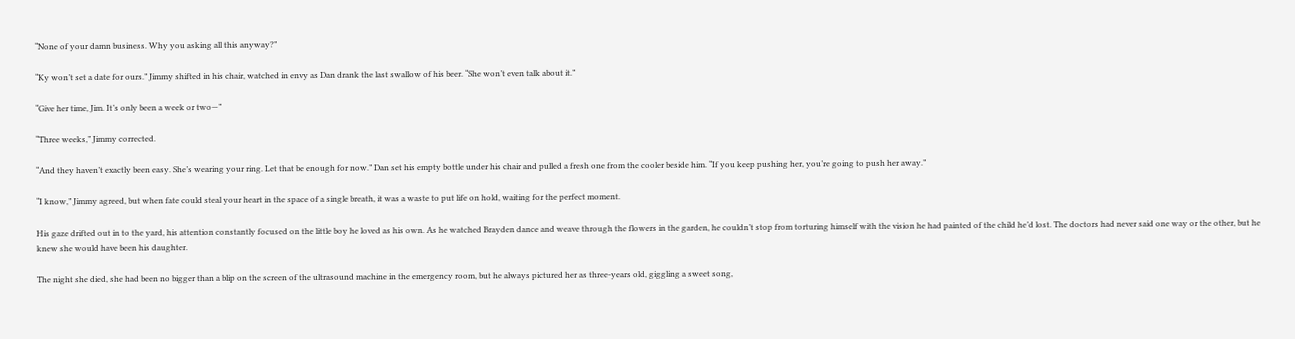“None of your damn business. Why you asking all this anyway?”

“Ky won’t set a date for ours.” Jimmy shifted in his chair, watched in envy as Dan drank the last swallow of his beer. “She won’t even talk about it.”

“Give her time, Jim. It’s only been a week or two—”

“Three weeks,” Jimmy corrected.

“And they haven’t exactly been easy. She’s wearing your ring. Let that be enough for now.” Dan set his empty bottle under his chair and pulled a fresh one from the cooler beside him. “If you keep pushing her, you’re going to push her away.”

“I know,” Jimmy agreed, but when fate could steal your heart in the space of a single breath, it was a waste to put life on hold, waiting for the perfect moment.

His gaze drifted out in to the yard, his attention constantly focused on the little boy he loved as his own. As he watched Brayden dance and weave through the flowers in the garden, he couldn’t stop from torturing himself with the vision he had painted of the child he’d lost. The doctors had never said one way or the other, but he knew she would have been his daughter.

The night she died, she had been no bigger than a blip on the screen of the ultrasound machine in the emergency room, but he always pictured her as three-years old, giggling a sweet song,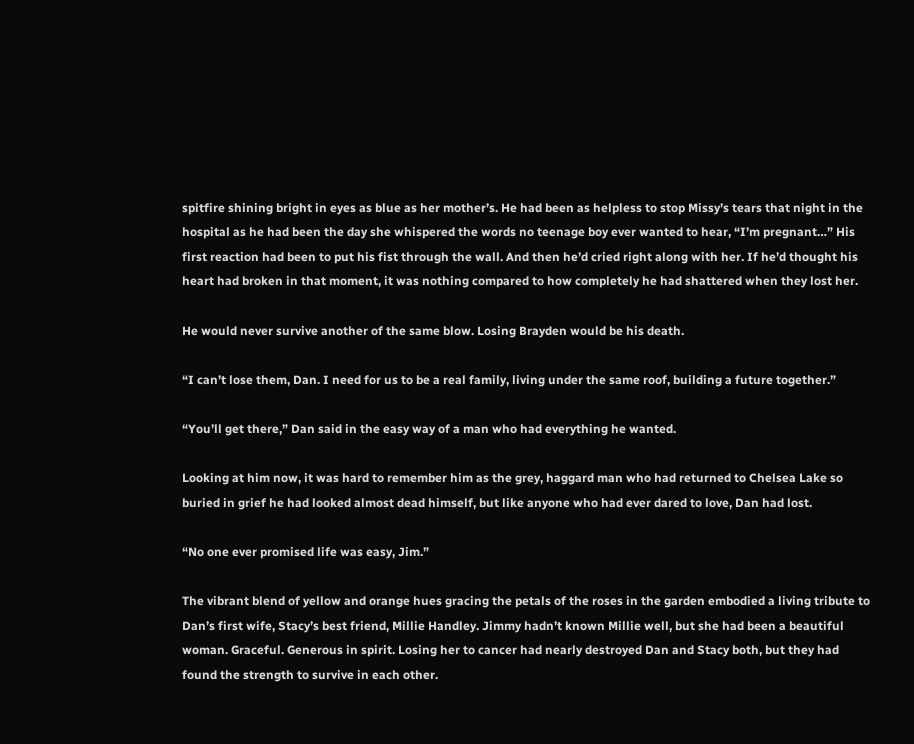spitfire shining bright in eyes as blue as her mother’s. He had been as helpless to stop Missy’s tears that night in the hospital as he had been the day she whispered the words no teenage boy ever wanted to hear, “I’m pregnant…” His first reaction had been to put his fist through the wall. And then he’d cried right along with her. If he’d thought his heart had broken in that moment, it was nothing compared to how completely he had shattered when they lost her.

He would never survive another of the same blow. Losing Brayden would be his death.

“I can’t lose them, Dan. I need for us to be a real family, living under the same roof, building a future together.”

“You’ll get there,” Dan said in the easy way of a man who had everything he wanted.

Looking at him now, it was hard to remember him as the grey, haggard man who had returned to Chelsea Lake so buried in grief he had looked almost dead himself, but like anyone who had ever dared to love, Dan had lost.

“No one ever promised life was easy, Jim.”

The vibrant blend of yellow and orange hues gracing the petals of the roses in the garden embodied a living tribute to Dan’s first wife, Stacy’s best friend, Millie Handley. Jimmy hadn’t known Millie well, but she had been a beautiful woman. Graceful. Generous in spirit. Losing her to cancer had nearly destroyed Dan and Stacy both, but they had found the strength to survive in each other.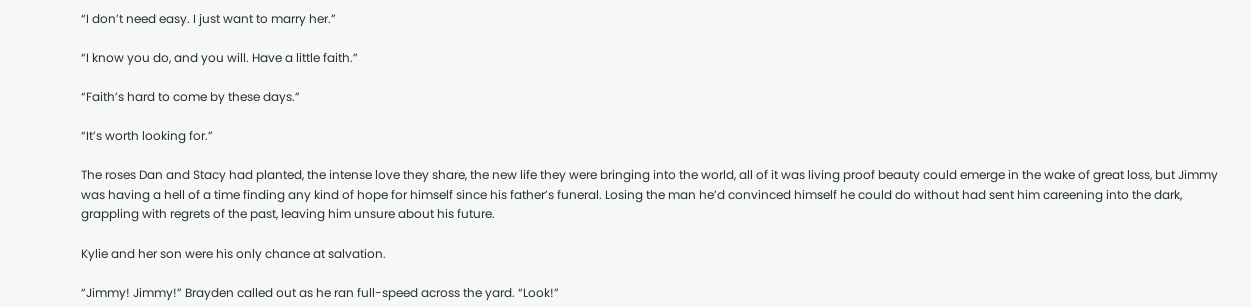“I don’t need easy. I just want to marry her.”

“I know you do, and you will. Have a little faith.”

“Faith’s hard to come by these days.”

“It’s worth looking for.”

The roses Dan and Stacy had planted, the intense love they share, the new life they were bringing into the world, all of it was living proof beauty could emerge in the wake of great loss, but Jimmy was having a hell of a time finding any kind of hope for himself since his father’s funeral. Losing the man he’d convinced himself he could do without had sent him careening into the dark, grappling with regrets of the past, leaving him unsure about his future.

Kylie and her son were his only chance at salvation.

“Jimmy! Jimmy!” Brayden called out as he ran full-speed across the yard. “Look!”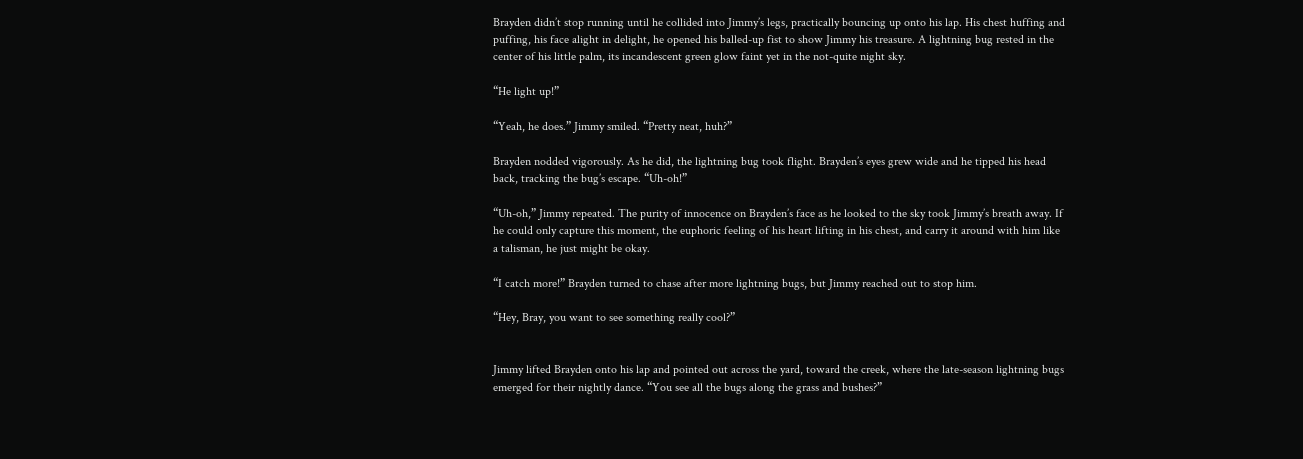Brayden didn’t stop running until he collided into Jimmy’s legs, practically bouncing up onto his lap. His chest huffing and puffing, his face alight in delight, he opened his balled-up fist to show Jimmy his treasure. A lightning bug rested in the center of his little palm, its incandescent green glow faint yet in the not-quite night sky.

“He light up!”

“Yeah, he does.” Jimmy smiled. “Pretty neat, huh?”

Brayden nodded vigorously. As he did, the lightning bug took flight. Brayden’s eyes grew wide and he tipped his head back, tracking the bug’s escape. “Uh-oh!”

“Uh-oh,” Jimmy repeated. The purity of innocence on Brayden’s face as he looked to the sky took Jimmy’s breath away. If he could only capture this moment, the euphoric feeling of his heart lifting in his chest, and carry it around with him like a talisman, he just might be okay.

“I catch more!” Brayden turned to chase after more lightning bugs, but Jimmy reached out to stop him.

“Hey, Bray, you want to see something really cool?”


Jimmy lifted Brayden onto his lap and pointed out across the yard, toward the creek, where the late-season lightning bugs emerged for their nightly dance. “You see all the bugs along the grass and bushes?”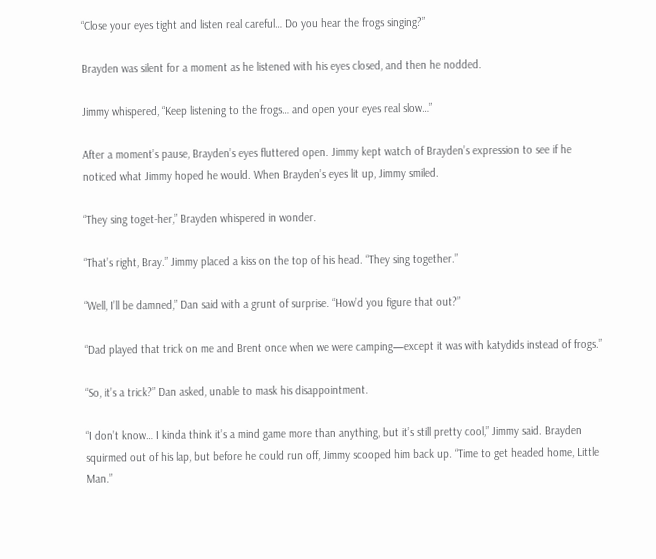“Close your eyes tight and listen real careful… Do you hear the frogs singing?”

Brayden was silent for a moment as he listened with his eyes closed, and then he nodded.

Jimmy whispered, “Keep listening to the frogs… and open your eyes real slow…”

After a moment’s pause, Brayden’s eyes fluttered open. Jimmy kept watch of Brayden’s expression to see if he noticed what Jimmy hoped he would. When Brayden’s eyes lit up, Jimmy smiled.

“They sing toget-her,” Brayden whispered in wonder.

“That’s right, Bray.” Jimmy placed a kiss on the top of his head. “They sing together.”

“Well, I’ll be damned,” Dan said with a grunt of surprise. “How’d you figure that out?”

“Dad played that trick on me and Brent once when we were camping—except it was with katydids instead of frogs.”

“So, it’s a trick?” Dan asked, unable to mask his disappointment.

“I don’t know… I kinda think it’s a mind game more than anything, but it’s still pretty cool,” Jimmy said. Brayden squirmed out of his lap, but before he could run off, Jimmy scooped him back up. “Time to get headed home, Little Man.”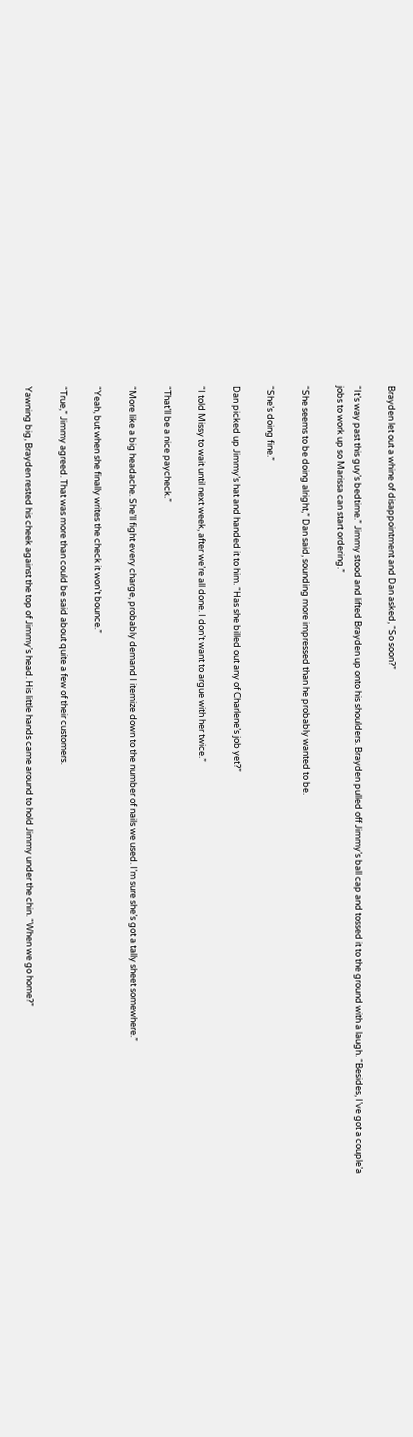Brayden let out a whine of disappointment and Dan asked, “So soon?”

“It’s way past this guy’s bedtime.” Jimmy stood and lifted Brayden up onto his shoulders. Brayden pulled off Jimmy’s ball cap and tossed it to the ground with a laugh. “Besides, I’ve got a couple’a jobs to work up so Marissa can start ordering.”

“She seems to be doing alright,” Dan said, sounding more impressed than he probably wanted to be.

“She’s doing fine.”

Dan picked up Jimmy’s hat and handed it to him. “Has she billed out any of Charlene’s job yet?”

“I told Missy to wait until next week, after we’re all done. I don’t want to argue with her twice.”

“That’ll be a nice paycheck.”

“More like a big headache. She’ll fight every charge, probably demand I itemize down to the number of nails we used. I’m sure she’s got a tally sheet somewhere.”

“Yeah, but when she finally writes the check it won’t bounce.”

“True,” Jimmy agreed. That was more than could be said about quite a few of their customers.

Yawning big, Brayden rested his cheek against the top of Jimmy’s head. His little hands came around to hold Jimmy under the chin. “When we go home?”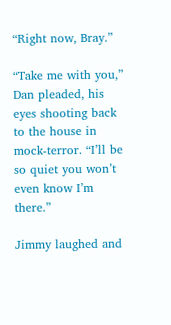“Right now, Bray.”

“Take me with you,” Dan pleaded, his eyes shooting back to the house in mock-terror. “I’ll be so quiet you won’t even know I’m there.”

Jimmy laughed and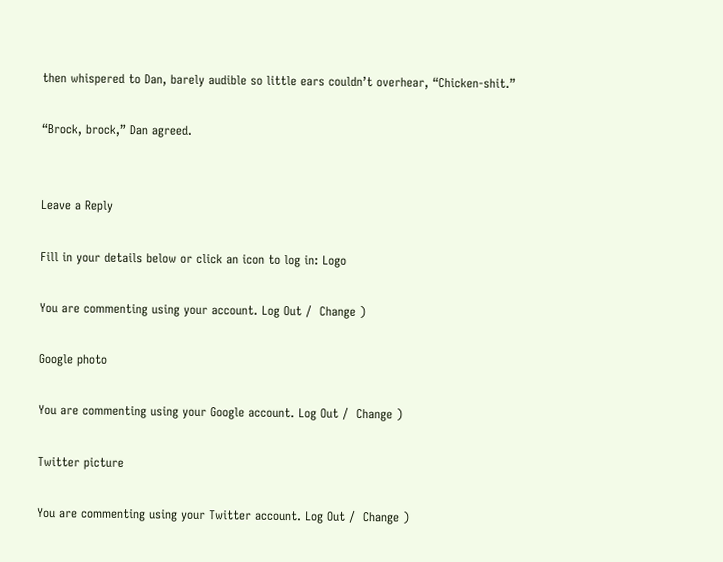then whispered to Dan, barely audible so little ears couldn’t overhear, “Chicken-shit.”

“Brock, brock,” Dan agreed.


Leave a Reply

Fill in your details below or click an icon to log in: Logo

You are commenting using your account. Log Out /  Change )

Google photo

You are commenting using your Google account. Log Out /  Change )

Twitter picture

You are commenting using your Twitter account. Log Out /  Change )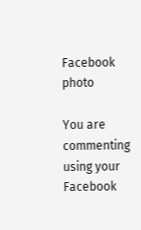Facebook photo

You are commenting using your Facebook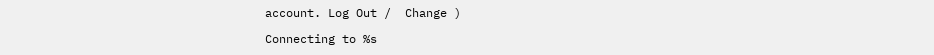account. Log Out /  Change )

Connecting to %s